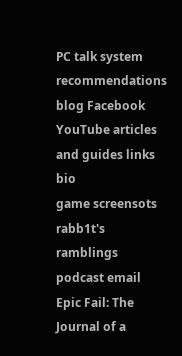PC talk system recommendations blog Facebook YouTube articles and guides links bio
game screensots rabb1t's ramblings podcast email
Epic Fail: The Journal of a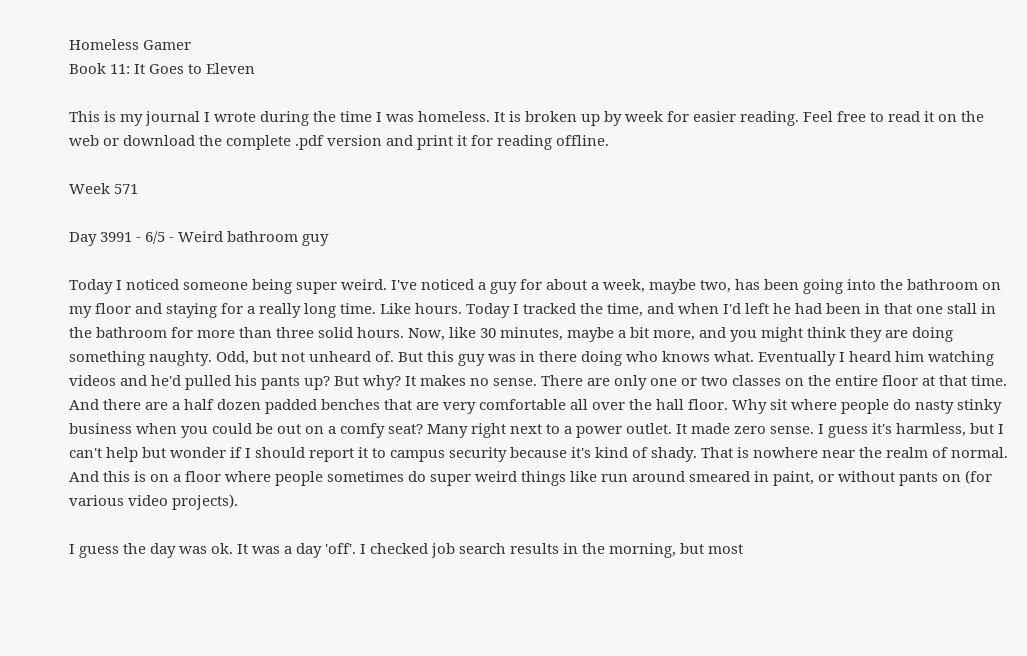Homeless Gamer
Book 11: It Goes to Eleven

This is my journal I wrote during the time I was homeless. It is broken up by week for easier reading. Feel free to read it on the web or download the complete .pdf version and print it for reading offline.

Week 571

Day 3991 - 6/5 - Weird bathroom guy

Today I noticed someone being super weird. I've noticed a guy for about a week, maybe two, has been going into the bathroom on my floor and staying for a really long time. Like hours. Today I tracked the time, and when I'd left he had been in that one stall in the bathroom for more than three solid hours. Now, like 30 minutes, maybe a bit more, and you might think they are doing something naughty. Odd, but not unheard of. But this guy was in there doing who knows what. Eventually I heard him watching videos and he'd pulled his pants up? But why? It makes no sense. There are only one or two classes on the entire floor at that time. And there are a half dozen padded benches that are very comfortable all over the hall floor. Why sit where people do nasty stinky business when you could be out on a comfy seat? Many right next to a power outlet. It made zero sense. I guess it's harmless, but I can't help but wonder if I should report it to campus security because it's kind of shady. That is nowhere near the realm of normal. And this is on a floor where people sometimes do super weird things like run around smeared in paint, or without pants on (for various video projects).

I guess the day was ok. It was a day 'off'. I checked job search results in the morning, but most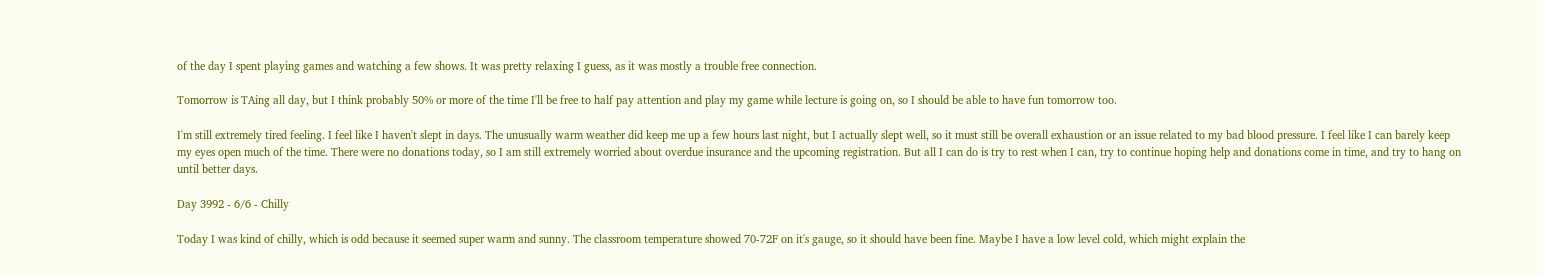of the day I spent playing games and watching a few shows. It was pretty relaxing I guess, as it was mostly a trouble free connection.

Tomorrow is TAing all day, but I think probably 50% or more of the time I'll be free to half pay attention and play my game while lecture is going on, so I should be able to have fun tomorrow too.

I'm still extremely tired feeling. I feel like I haven't slept in days. The unusually warm weather did keep me up a few hours last night, but I actually slept well, so it must still be overall exhaustion or an issue related to my bad blood pressure. I feel like I can barely keep my eyes open much of the time. There were no donations today, so I am still extremely worried about overdue insurance and the upcoming registration. But all I can do is try to rest when I can, try to continue hoping help and donations come in time, and try to hang on until better days.

Day 3992 - 6/6 - Chilly

Today I was kind of chilly, which is odd because it seemed super warm and sunny. The classroom temperature showed 70-72F on it's gauge, so it should have been fine. Maybe I have a low level cold, which might explain the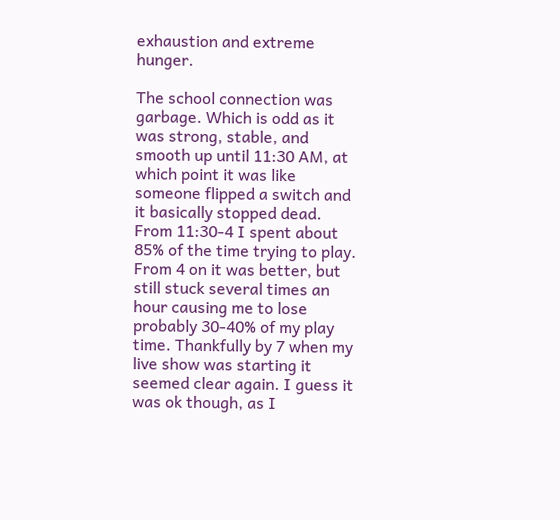exhaustion and extreme hunger.

The school connection was garbage. Which is odd as it was strong, stable, and smooth up until 11:30 AM, at which point it was like someone flipped a switch and it basically stopped dead. From 11:30-4 I spent about 85% of the time trying to play. From 4 on it was better, but still stuck several times an hour causing me to lose probably 30-40% of my play time. Thankfully by 7 when my live show was starting it seemed clear again. I guess it was ok though, as I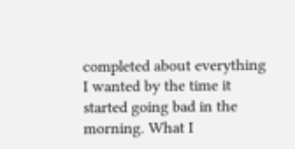completed about everything I wanted by the time it started going bad in the morning. What I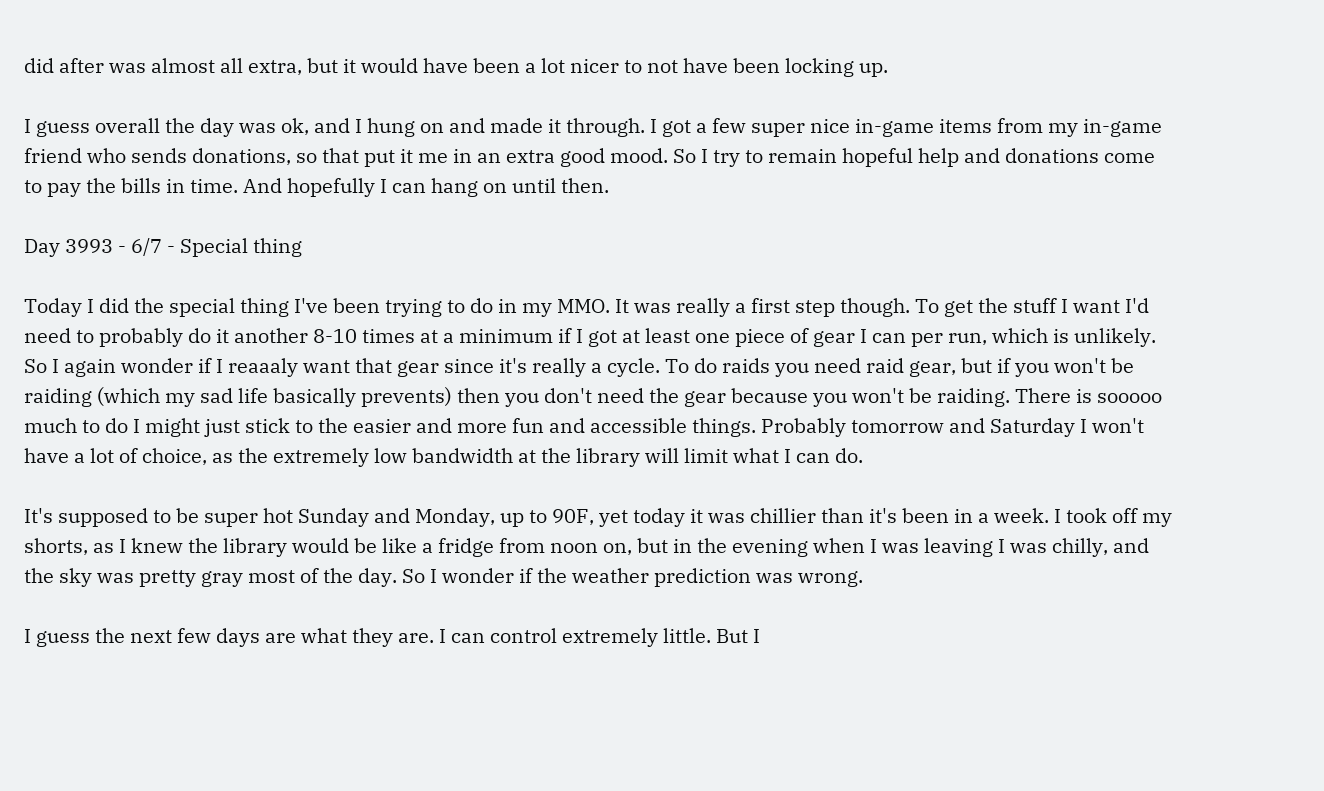did after was almost all extra, but it would have been a lot nicer to not have been locking up.

I guess overall the day was ok, and I hung on and made it through. I got a few super nice in-game items from my in-game friend who sends donations, so that put it me in an extra good mood. So I try to remain hopeful help and donations come to pay the bills in time. And hopefully I can hang on until then.

Day 3993 - 6/7 - Special thing

Today I did the special thing I've been trying to do in my MMO. It was really a first step though. To get the stuff I want I'd need to probably do it another 8-10 times at a minimum if I got at least one piece of gear I can per run, which is unlikely. So I again wonder if I reaaaly want that gear since it's really a cycle. To do raids you need raid gear, but if you won't be raiding (which my sad life basically prevents) then you don't need the gear because you won't be raiding. There is sooooo much to do I might just stick to the easier and more fun and accessible things. Probably tomorrow and Saturday I won't have a lot of choice, as the extremely low bandwidth at the library will limit what I can do.

It's supposed to be super hot Sunday and Monday, up to 90F, yet today it was chillier than it's been in a week. I took off my shorts, as I knew the library would be like a fridge from noon on, but in the evening when I was leaving I was chilly, and the sky was pretty gray most of the day. So I wonder if the weather prediction was wrong.

I guess the next few days are what they are. I can control extremely little. But I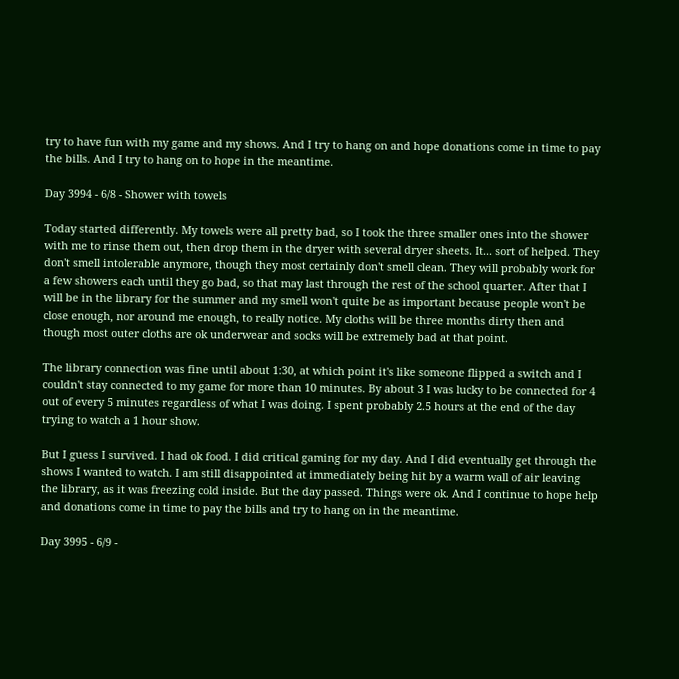try to have fun with my game and my shows. And I try to hang on and hope donations come in time to pay the bills. And I try to hang on to hope in the meantime.

Day 3994 - 6/8 - Shower with towels

Today started differently. My towels were all pretty bad, so I took the three smaller ones into the shower with me to rinse them out, then drop them in the dryer with several dryer sheets. It... sort of helped. They don't smell intolerable anymore, though they most certainly don't smell clean. They will probably work for a few showers each until they go bad, so that may last through the rest of the school quarter. After that I will be in the library for the summer and my smell won't quite be as important because people won't be close enough, nor around me enough, to really notice. My cloths will be three months dirty then and though most outer cloths are ok underwear and socks will be extremely bad at that point.

The library connection was fine until about 1:30, at which point it's like someone flipped a switch and I couldn't stay connected to my game for more than 10 minutes. By about 3 I was lucky to be connected for 4 out of every 5 minutes regardless of what I was doing. I spent probably 2.5 hours at the end of the day trying to watch a 1 hour show.

But I guess I survived. I had ok food. I did critical gaming for my day. And I did eventually get through the shows I wanted to watch. I am still disappointed at immediately being hit by a warm wall of air leaving the library, as it was freezing cold inside. But the day passed. Things were ok. And I continue to hope help and donations come in time to pay the bills and try to hang on in the meantime.

Day 3995 - 6/9 -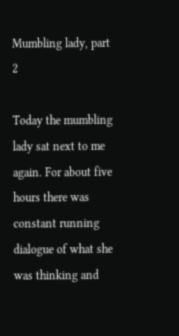Mumbling lady, part 2

Today the mumbling lady sat next to me again. For about five hours there was constant running dialogue of what she was thinking and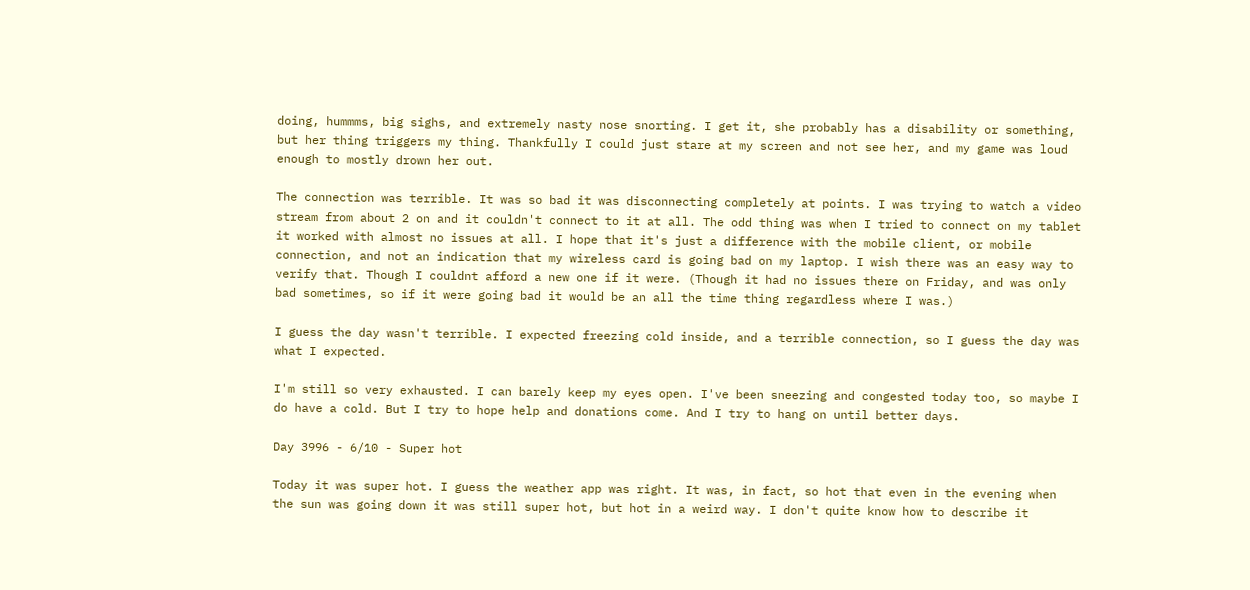doing, hummms, big sighs, and extremely nasty nose snorting. I get it, she probably has a disability or something, but her thing triggers my thing. Thankfully I could just stare at my screen and not see her, and my game was loud enough to mostly drown her out.

The connection was terrible. It was so bad it was disconnecting completely at points. I was trying to watch a video stream from about 2 on and it couldn't connect to it at all. The odd thing was when I tried to connect on my tablet it worked with almost no issues at all. I hope that it's just a difference with the mobile client, or mobile connection, and not an indication that my wireless card is going bad on my laptop. I wish there was an easy way to verify that. Though I couldnt afford a new one if it were. (Though it had no issues there on Friday, and was only bad sometimes, so if it were going bad it would be an all the time thing regardless where I was.)

I guess the day wasn't terrible. I expected freezing cold inside, and a terrible connection, so I guess the day was what I expected.

I'm still so very exhausted. I can barely keep my eyes open. I've been sneezing and congested today too, so maybe I do have a cold. But I try to hope help and donations come. And I try to hang on until better days.

Day 3996 - 6/10 - Super hot

Today it was super hot. I guess the weather app was right. It was, in fact, so hot that even in the evening when the sun was going down it was still super hot, but hot in a weird way. I don't quite know how to describe it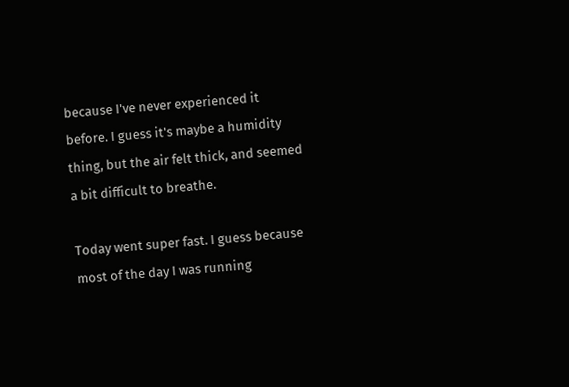because I've never experienced it before. I guess it's maybe a humidity thing, but the air felt thick, and seemed a bit difficult to breathe.

Today went super fast. I guess because most of the day I was running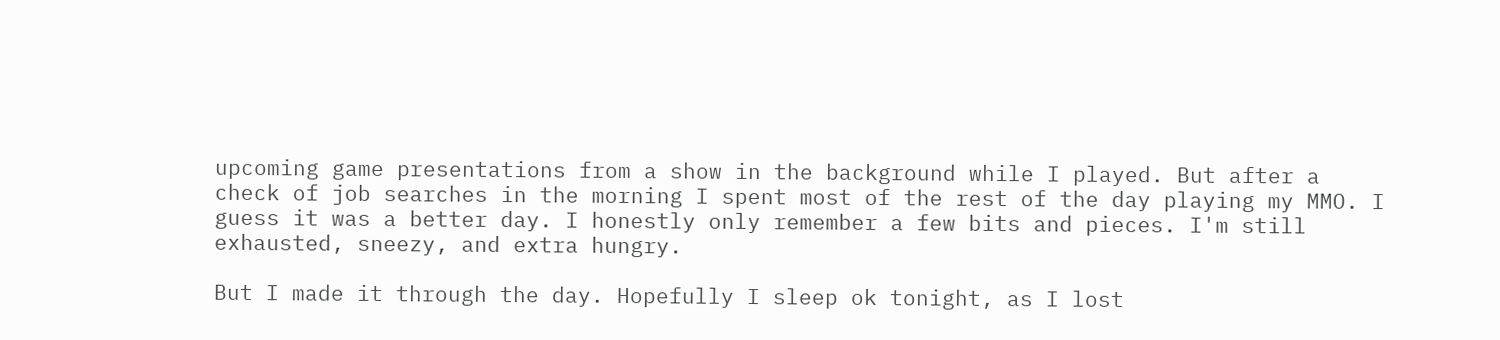upcoming game presentations from a show in the background while I played. But after a check of job searches in the morning I spent most of the rest of the day playing my MMO. I guess it was a better day. I honestly only remember a few bits and pieces. I'm still exhausted, sneezy, and extra hungry.

But I made it through the day. Hopefully I sleep ok tonight, as I lost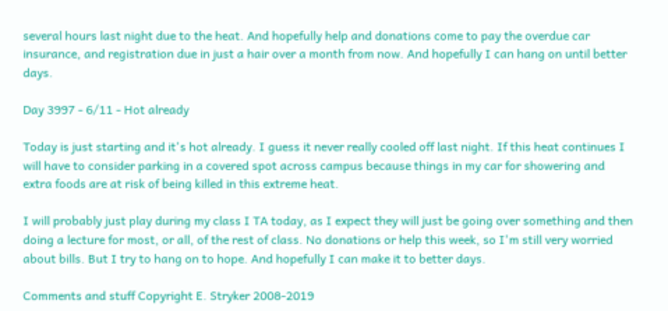several hours last night due to the heat. And hopefully help and donations come to pay the overdue car insurance, and registration due in just a hair over a month from now. And hopefully I can hang on until better days.

Day 3997 - 6/11 - Hot already

Today is just starting and it's hot already. I guess it never really cooled off last night. If this heat continues I will have to consider parking in a covered spot across campus because things in my car for showering and extra foods are at risk of being killed in this extreme heat.

I will probably just play during my class I TA today, as I expect they will just be going over something and then doing a lecture for most, or all, of the rest of class. No donations or help this week, so I'm still very worried about bills. But I try to hang on to hope. And hopefully I can make it to better days.

Comments and stuff Copyright E. Stryker 2008-2019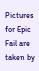Pictures for Epic Fail are taken by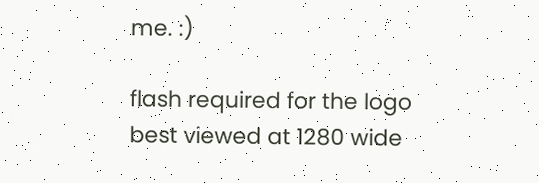me. :)

flash required for the logo
best viewed at 1280 wide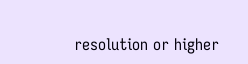resolution or higher